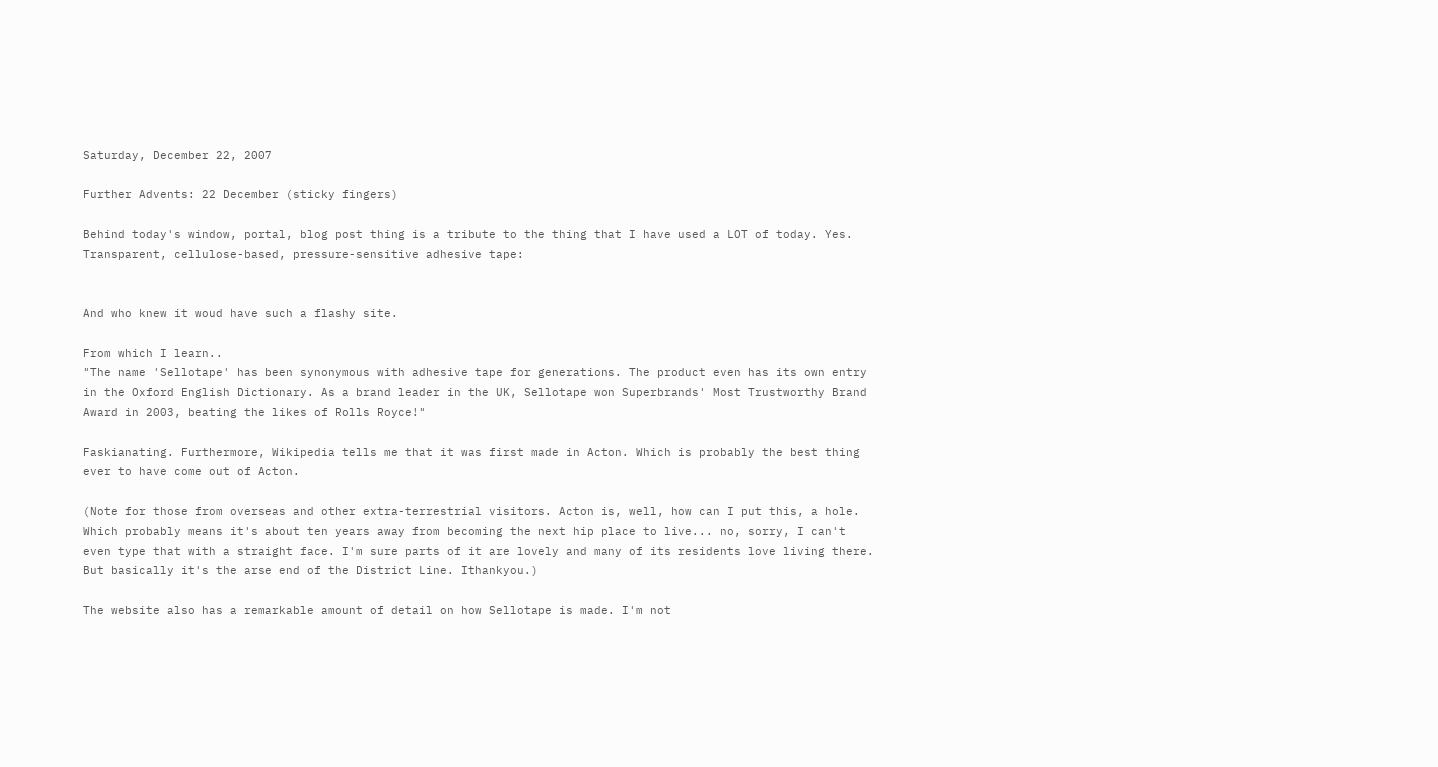Saturday, December 22, 2007

Further Advents: 22 December (sticky fingers)

Behind today's window, portal, blog post thing is a tribute to the thing that I have used a LOT of today. Yes. Transparent, cellulose-based, pressure-sensitive adhesive tape:


And who knew it woud have such a flashy site.

From which I learn..
"The name 'Sellotape' has been synonymous with adhesive tape for generations. The product even has its own entry in the Oxford English Dictionary. As a brand leader in the UK, Sellotape won Superbrands' Most Trustworthy Brand Award in 2003, beating the likes of Rolls Royce!"

Faskianating. Furthermore, Wikipedia tells me that it was first made in Acton. Which is probably the best thing ever to have come out of Acton.

(Note for those from overseas and other extra-terrestrial visitors. Acton is, well, how can I put this, a hole. Which probably means it's about ten years away from becoming the next hip place to live... no, sorry, I can't even type that with a straight face. I'm sure parts of it are lovely and many of its residents love living there. But basically it's the arse end of the District Line. Ithankyou.)

The website also has a remarkable amount of detail on how Sellotape is made. I'm not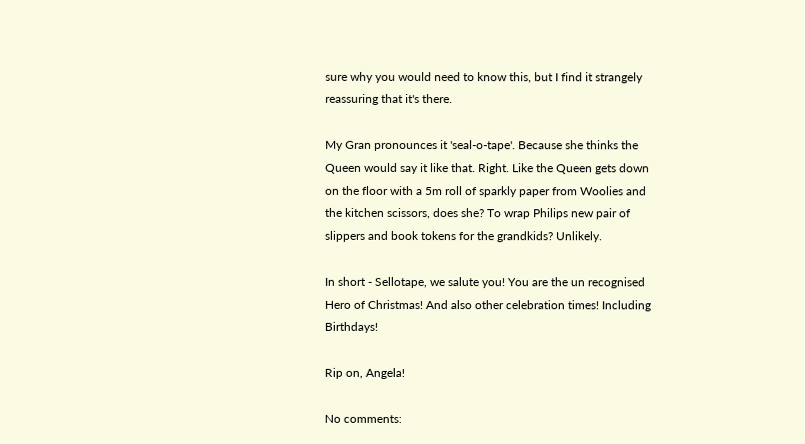sure why you would need to know this, but I find it strangely reassuring that it's there.

My Gran pronounces it 'seal-o-tape'. Because she thinks the Queen would say it like that. Right. Like the Queen gets down on the floor with a 5m roll of sparkly paper from Woolies and the kitchen scissors, does she? To wrap Philips new pair of slippers and book tokens for the grandkids? Unlikely.

In short - Sellotape, we salute you! You are the un recognised Hero of Christmas! And also other celebration times! Including Birthdays!

Rip on, Angela!

No comments: